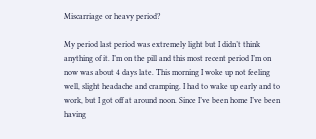Miscarriage or heavy period?

My period last period was extremely light but I didn’t think anything of it. I’m on the pill and this most recent period I’m on now was about 4 days late. This morning I woke up not feeling well, slight headache and cramping. I had to wake up early and to work, but I got off at around noon. Since I’ve been home I’ve been having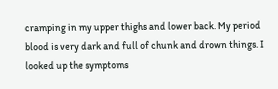cramping in my upper thighs and lower back. My period blood is very dark and full of chunk and drown things. I looked up the symptoms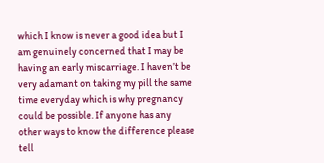which I know is never a good idea but I am genuinely concerned that I may be having an early miscarriage. I haven’t be very adamant on taking my pill the same time everyday which is why pregnancy could be possible. If anyone has any other ways to know the difference please tell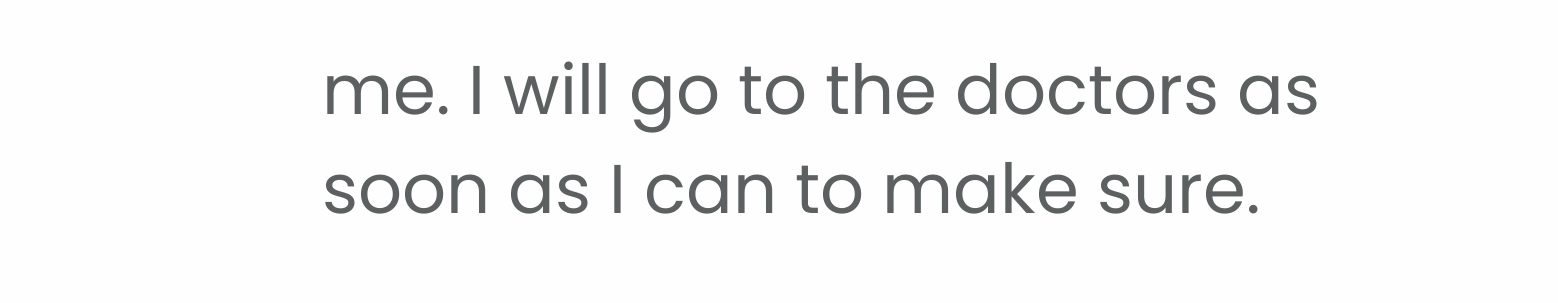me. I will go to the doctors as soon as I can to make sure.